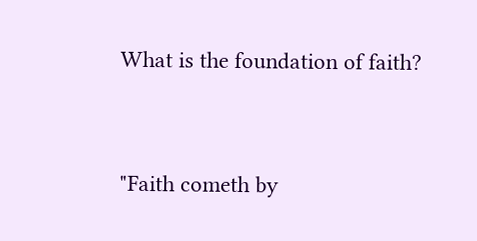What is the foundation of faith?


"Faith cometh by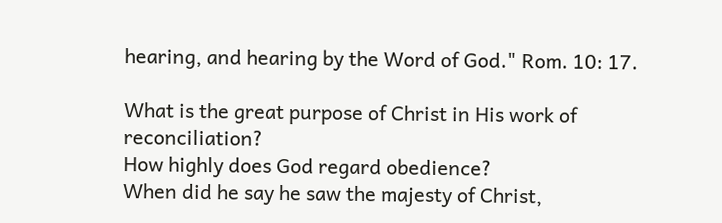hearing, and hearing by the Word of God." Rom. 10: 17.

What is the great purpose of Christ in His work of reconciliation?
How highly does God regard obedience?
When did he say he saw the majesty of Christ,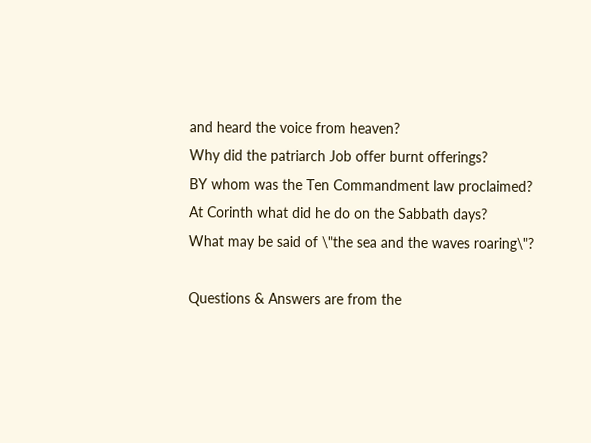and heard the voice from heaven?
Why did the patriarch Job offer burnt offerings?
BY whom was the Ten Commandment law proclaimed?
At Corinth what did he do on the Sabbath days?
What may be said of \"the sea and the waves roaring\"?

Questions & Answers are from the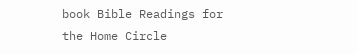book Bible Readings for the Home Circle